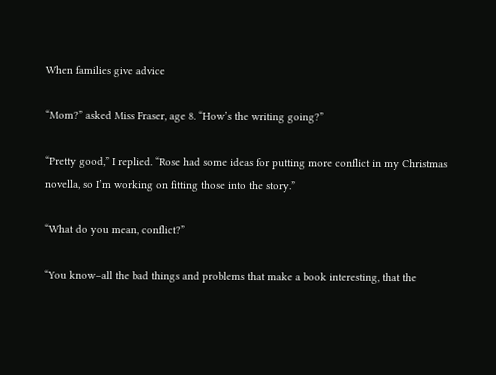When families give advice

“Mom?” asked Miss Fraser, age 8. “How’s the writing going?”

“Pretty good,” I replied. “Rose had some ideas for putting more conflict in my Christmas novella, so I’m working on fitting those into the story.”

“What do you mean, conflict?”

“You know–all the bad things and problems that make a book interesting, that the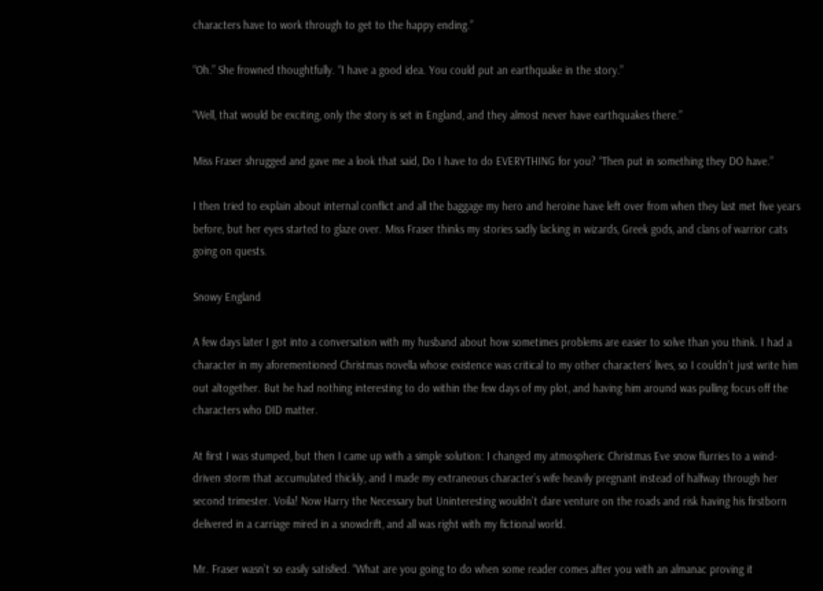characters have to work through to get to the happy ending.”

“Oh.” She frowned thoughtfully. “I have a good idea. You could put an earthquake in the story.”

“Well, that would be exciting, only the story is set in England, and they almost never have earthquakes there.”

Miss Fraser shrugged and gave me a look that said, Do I have to do EVERYTHING for you? “Then put in something they DO have.”

I then tried to explain about internal conflict and all the baggage my hero and heroine have left over from when they last met five years before, but her eyes started to glaze over. Miss Fraser thinks my stories sadly lacking in wizards, Greek gods, and clans of warrior cats going on quests.

Snowy England

A few days later I got into a conversation with my husband about how sometimes problems are easier to solve than you think. I had a character in my aforementioned Christmas novella whose existence was critical to my other characters’ lives, so I couldn’t just write him out altogether. But he had nothing interesting to do within the few days of my plot, and having him around was pulling focus off the characters who DID matter.

At first I was stumped, but then I came up with a simple solution: I changed my atmospheric Christmas Eve snow flurries to a wind-driven storm that accumulated thickly, and I made my extraneous character’s wife heavily pregnant instead of halfway through her second trimester. Voila! Now Harry the Necessary but Uninteresting wouldn’t dare venture on the roads and risk having his firstborn delivered in a carriage mired in a snowdrift, and all was right with my fictional world.

Mr. Fraser wasn’t so easily satisfied. “What are you going to do when some reader comes after you with an almanac proving it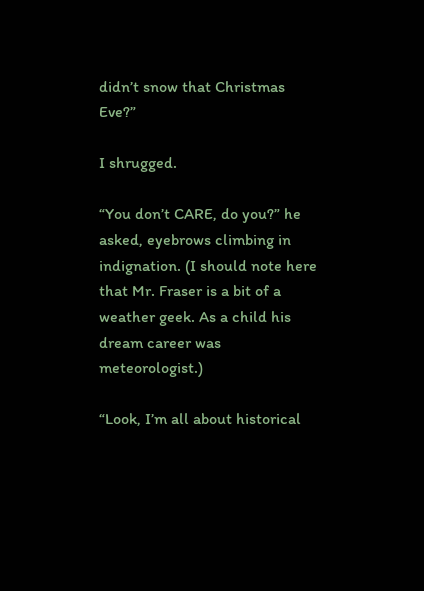didn’t snow that Christmas Eve?”

I shrugged.

“You don’t CARE, do you?” he asked, eyebrows climbing in indignation. (I should note here that Mr. Fraser is a bit of a weather geek. As a child his dream career was meteorologist.)

“Look, I’m all about historical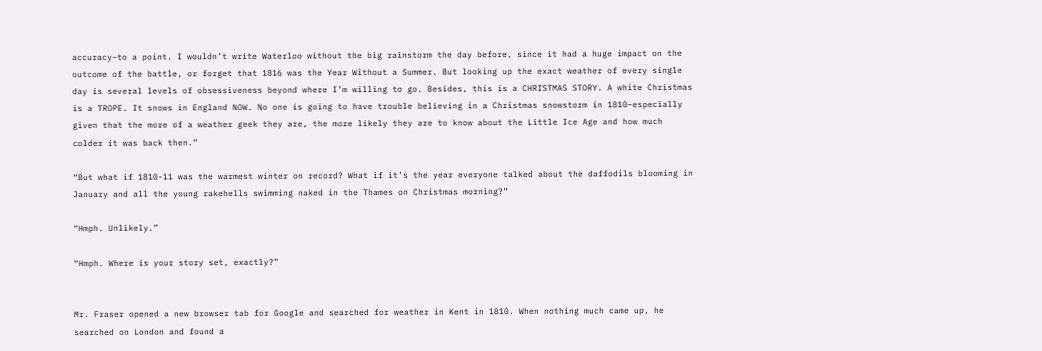accuracy–to a point. I wouldn’t write Waterloo without the big rainstorm the day before, since it had a huge impact on the outcome of the battle, or forget that 1816 was the Year Without a Summer. But looking up the exact weather of every single day is several levels of obsessiveness beyond where I’m willing to go. Besides, this is a CHRISTMAS STORY. A white Christmas is a TROPE. It snows in England NOW. No one is going to have trouble believing in a Christmas snowstorm in 1810–especially given that the more of a weather geek they are, the more likely they are to know about the Little Ice Age and how much colder it was back then.”

“But what if 1810-11 was the warmest winter on record? What if it’s the year everyone talked about the daffodils blooming in January and all the young rakehells swimming naked in the Thames on Christmas morning?”

“Hmph. Unlikely.”

“Hmph. Where is your story set, exactly?”


Mr. Fraser opened a new browser tab for Google and searched for weather in Kent in 1810. When nothing much came up, he searched on London and found a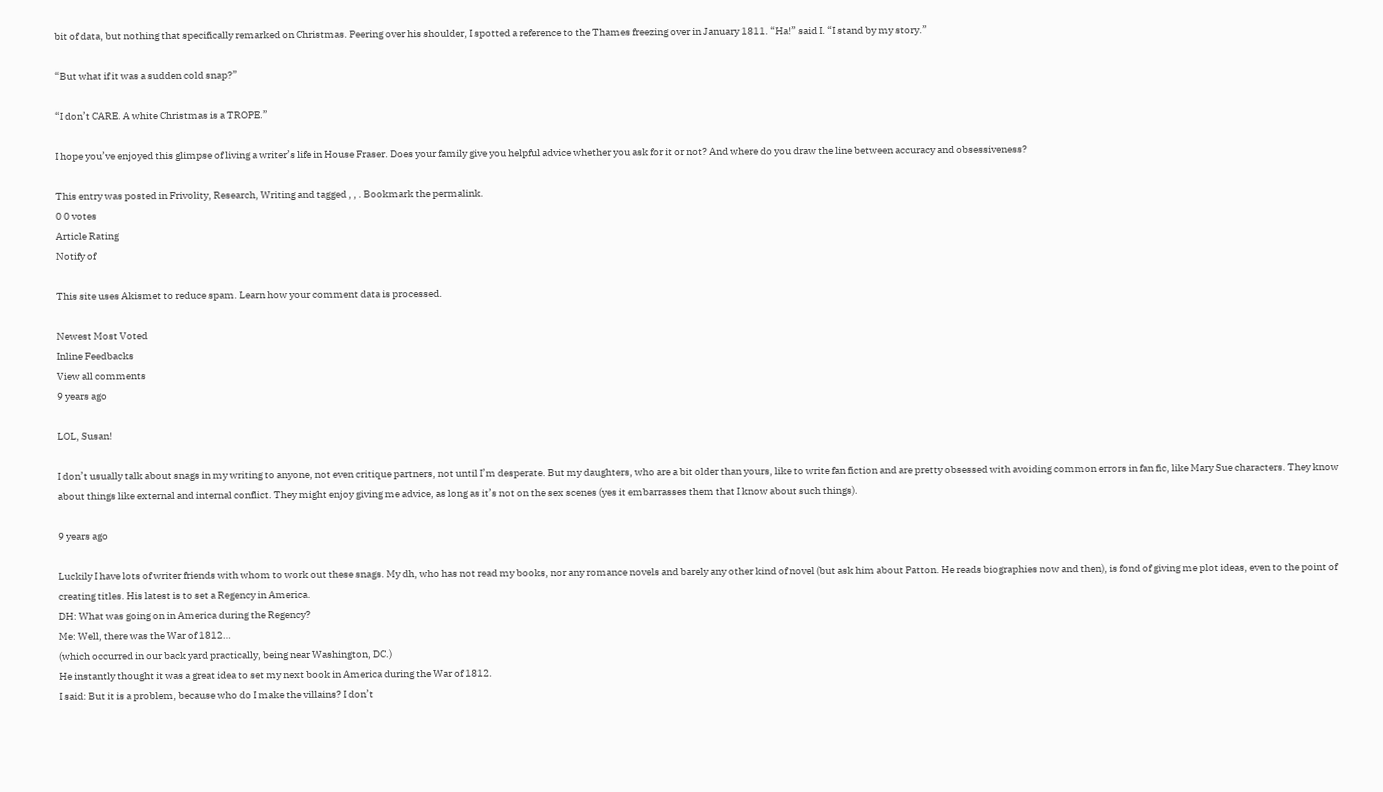bit of data, but nothing that specifically remarked on Christmas. Peering over his shoulder, I spotted a reference to the Thames freezing over in January 1811. “Ha!” said I. “I stand by my story.”

“But what if it was a sudden cold snap?”

“I don’t CARE. A white Christmas is a TROPE.”

I hope you’ve enjoyed this glimpse of living a writer’s life in House Fraser. Does your family give you helpful advice whether you ask for it or not? And where do you draw the line between accuracy and obsessiveness?

This entry was posted in Frivolity, Research, Writing and tagged , , . Bookmark the permalink.
0 0 votes
Article Rating
Notify of

This site uses Akismet to reduce spam. Learn how your comment data is processed.

Newest Most Voted
Inline Feedbacks
View all comments
9 years ago

LOL, Susan!

I don’t usually talk about snags in my writing to anyone, not even critique partners, not until I’m desperate. But my daughters, who are a bit older than yours, like to write fan fiction and are pretty obsessed with avoiding common errors in fan fic, like Mary Sue characters. They know about things like external and internal conflict. They might enjoy giving me advice, as long as it’s not on the sex scenes (yes it embarrasses them that I know about such things).

9 years ago

Luckily I have lots of writer friends with whom to work out these snags. My dh, who has not read my books, nor any romance novels and barely any other kind of novel (but ask him about Patton. He reads biographies now and then), is fond of giving me plot ideas, even to the point of creating titles. His latest is to set a Regency in America.
DH: What was going on in America during the Regency?
Me: Well, there was the War of 1812…
(which occurred in our back yard practically, being near Washington, DC.)
He instantly thought it was a great idea to set my next book in America during the War of 1812.
I said: But it is a problem, because who do I make the villains? I don’t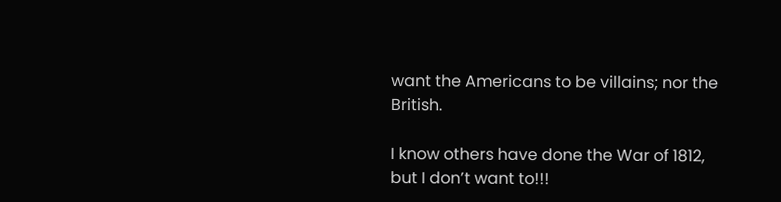want the Americans to be villains; nor the British.

I know others have done the War of 1812, but I don’t want to!!!